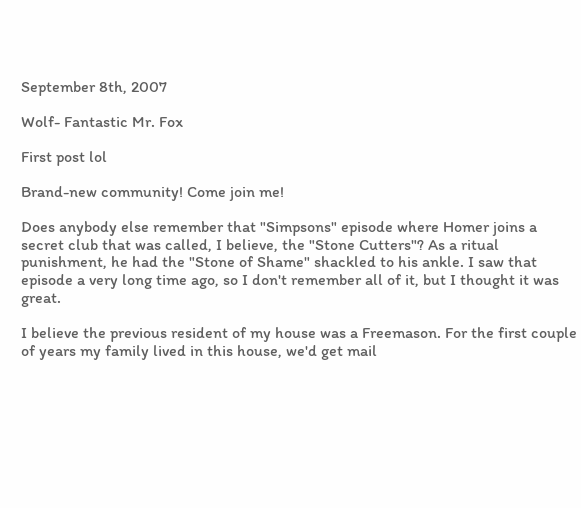September 8th, 2007

Wolf- Fantastic Mr. Fox

First post lol

Brand-new community! Come join me!

Does anybody else remember that "Simpsons" episode where Homer joins a secret club that was called, I believe, the "Stone Cutters"? As a ritual punishment, he had the "Stone of Shame" shackled to his ankle. I saw that episode a very long time ago, so I don't remember all of it, but I thought it was great.

I believe the previous resident of my house was a Freemason. For the first couple of years my family lived in this house, we'd get mail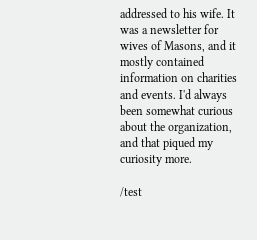addressed to his wife. It was a newsletter for wives of Masons, and it mostly contained information on charities and events. I'd always been somewhat curious about the organization, and that piqued my curiosity more.

/test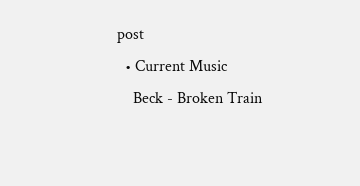post
  • Current Music
    Beck - Broken Train